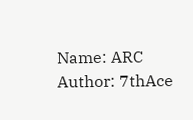Name: ARC
Author: 7thAce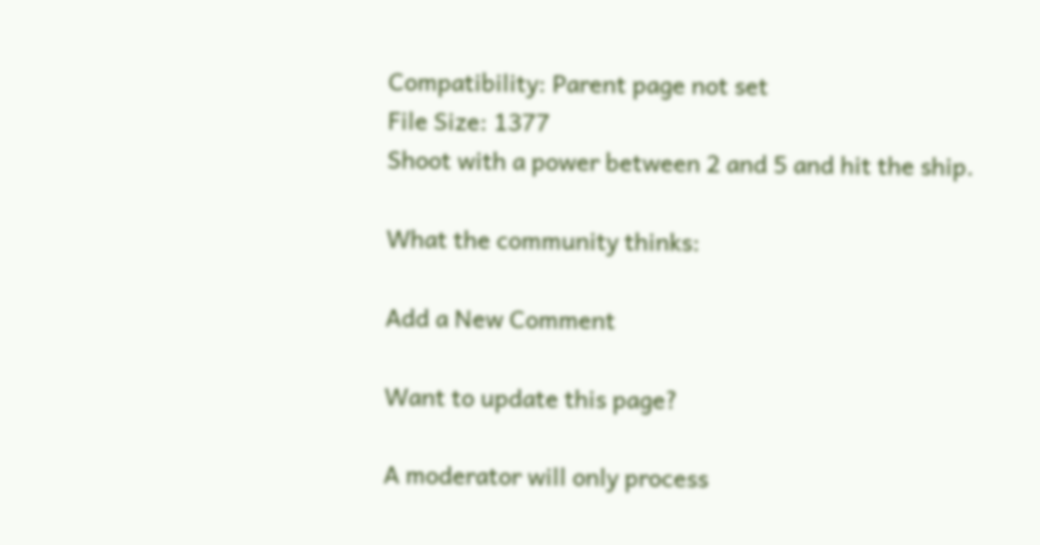Compatibility: Parent page not set
File Size: 1377
Shoot with a power between 2 and 5 and hit the ship.

What the community thinks:

Add a New Comment

Want to update this page?

A moderator will only process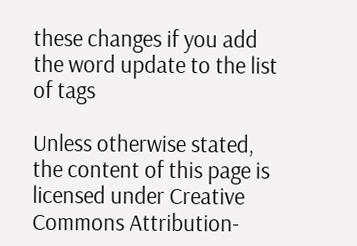these changes if you add the word update to the list of tags

Unless otherwise stated, the content of this page is licensed under Creative Commons Attribution-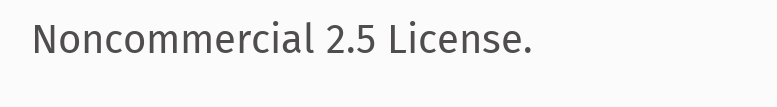Noncommercial 2.5 License.